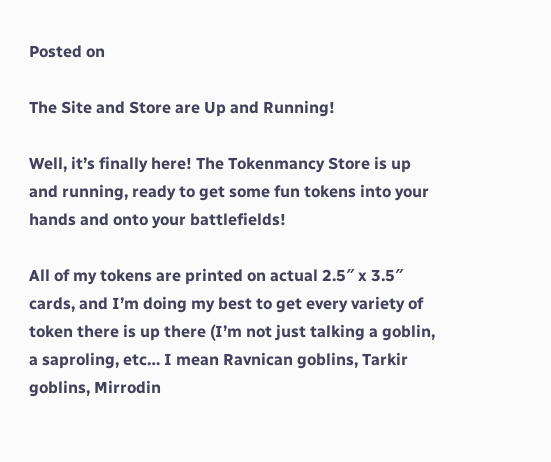Posted on

The Site and Store are Up and Running!

Well, it’s finally here! The Tokenmancy Store is up and running, ready to get some fun tokens into your hands and onto your battlefields!

All of my tokens are printed on actual 2.5″ x 3.5″ cards, and I’m doing my best to get every variety of token there is up there (I’m not just talking a goblin, a saproling, etc… I mean Ravnican goblins, Tarkir goblins, Mirrodin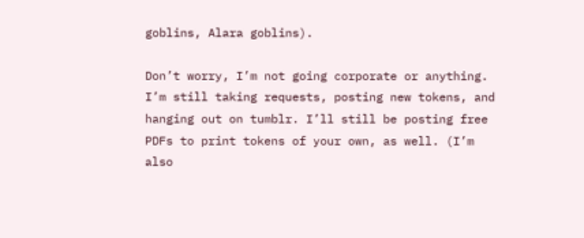goblins, Alara goblins).

Don’t worry, I’m not going corporate or anything. I’m still taking requests, posting new tokens, and hanging out on tumblr. I’ll still be posting free PDFs to print tokens of your own, as well. (I’m also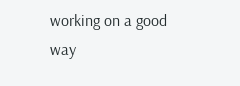working on a good way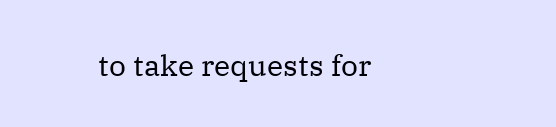to take requests for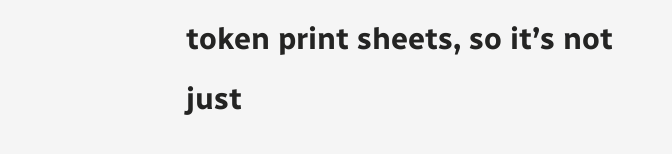token print sheets, so it’s not just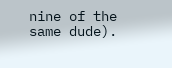nine of the same dude).